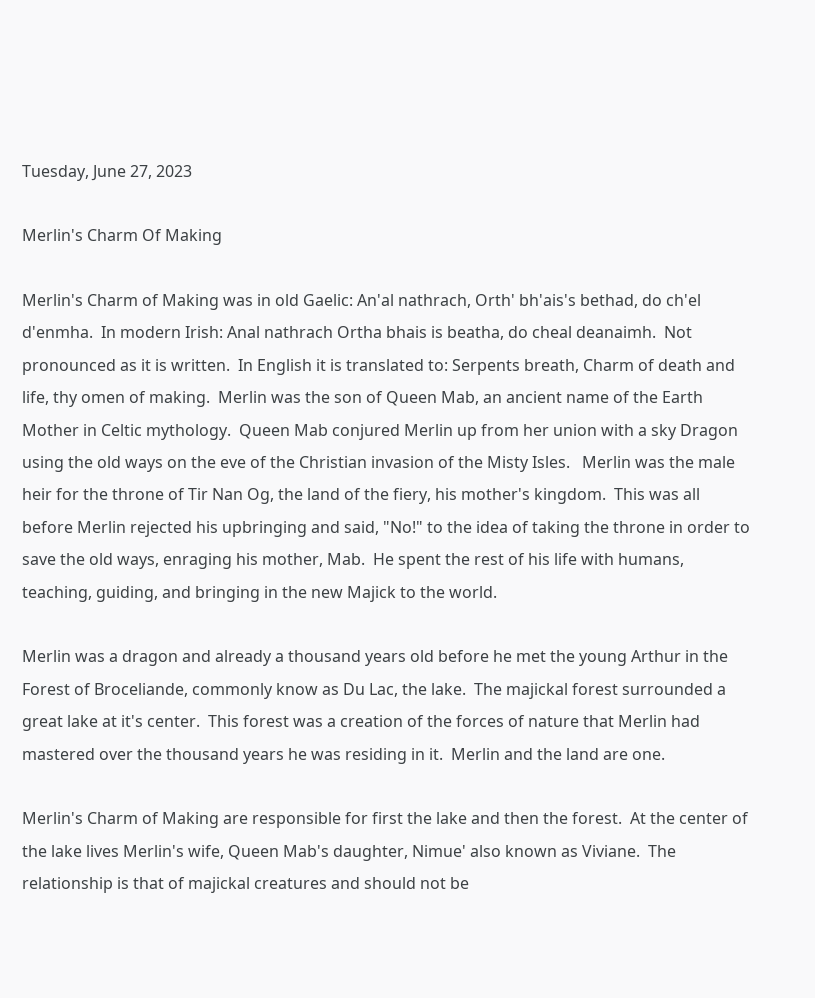Tuesday, June 27, 2023

Merlin's Charm Of Making

Merlin's Charm of Making was in old Gaelic: An'al nathrach, Orth' bh'ais's bethad, do ch'el d'enmha.  In modern Irish: Anal nathrach Ortha bhais is beatha, do cheal deanaimh.  Not pronounced as it is written.  In English it is translated to: Serpents breath, Charm of death and life, thy omen of making.  Merlin was the son of Queen Mab, an ancient name of the Earth Mother in Celtic mythology.  Queen Mab conjured Merlin up from her union with a sky Dragon using the old ways on the eve of the Christian invasion of the Misty Isles.   Merlin was the male heir for the throne of Tir Nan Og, the land of the fiery, his mother's kingdom.  This was all before Merlin rejected his upbringing and said, "No!" to the idea of taking the throne in order to save the old ways, enraging his mother, Mab.  He spent the rest of his life with humans, teaching, guiding, and bringing in the new Majick to the world.

Merlin was a dragon and already a thousand years old before he met the young Arthur in the Forest of Broceliande, commonly know as Du Lac, the lake.  The majickal forest surrounded a great lake at it's center.  This forest was a creation of the forces of nature that Merlin had mastered over the thousand years he was residing in it.  Merlin and the land are one.

Merlin's Charm of Making are responsible for first the lake and then the forest.  At the center of the lake lives Merlin's wife, Queen Mab's daughter, Nimue' also known as Viviane.  The relationship is that of majickal creatures and should not be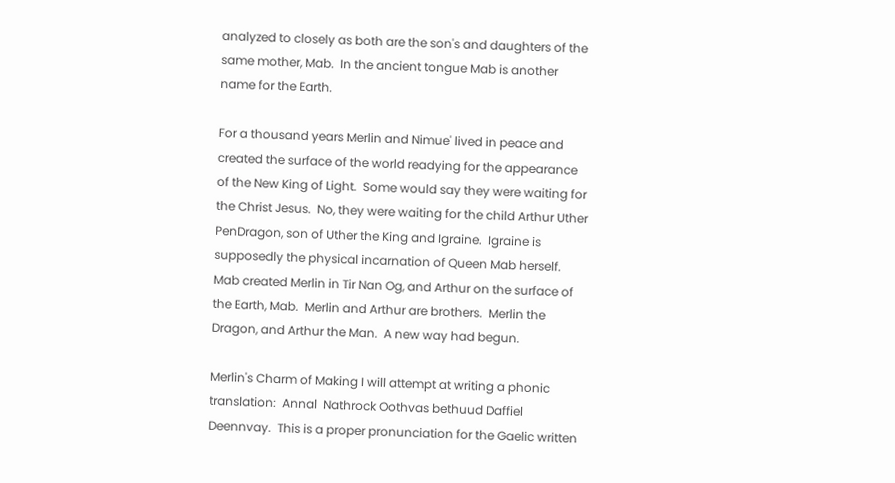analyzed to closely as both are the son's and daughters of the same mother, Mab.  In the ancient tongue Mab is another name for the Earth.

For a thousand years Merlin and Nimue' lived in peace and created the surface of the world readying for the appearance of the New King of Light.  Some would say they were waiting for the Christ Jesus.  No, they were waiting for the child Arthur Uther PenDragon, son of Uther the King and Igraine.  Igraine is supposedly the physical incarnation of Queen Mab herself.  Mab created Merlin in Tir Nan Og, and Arthur on the surface of the Earth, Mab.  Merlin and Arthur are brothers.  Merlin the Dragon, and Arthur the Man.  A new way had begun.

Merlin's Charm of Making I will attempt at writing a phonic translation:  Annal  Nathrock Oothvas bethuud Daffiel Deennvay.  This is a proper pronunciation for the Gaelic written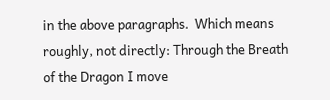in the above paragraphs.  Which means roughly, not directly: Through the Breath of the Dragon I move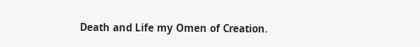Death and Life my Omen of Creation.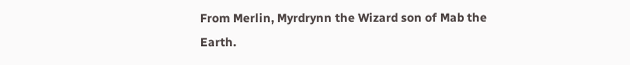From Merlin, Myrdrynn the Wizard son of Mab the Earth.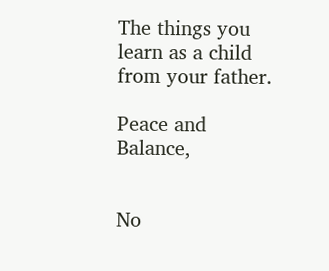The things you learn as a child from your father.

Peace and Balance,


No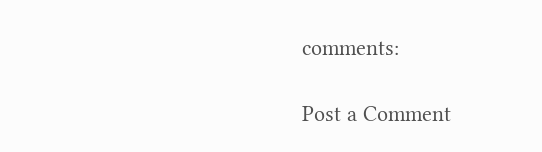comments:

Post a Comment